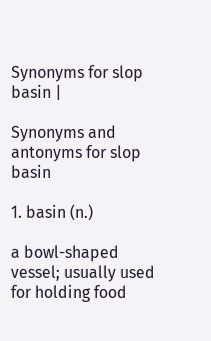Synonyms for slop basin |

Synonyms and antonyms for slop basin

1. basin (n.)

a bowl-shaped vessel; usually used for holding food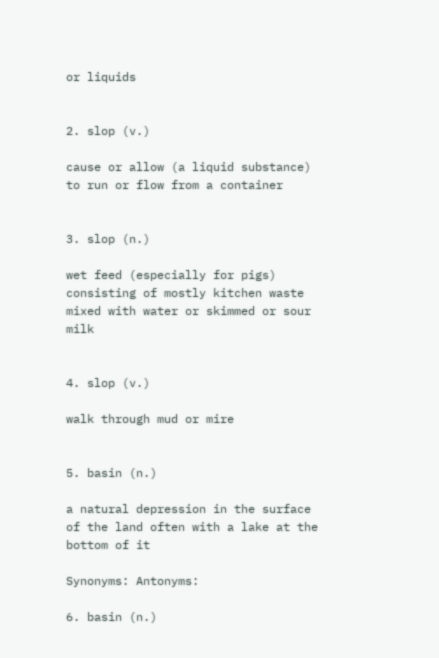or liquids


2. slop (v.)

cause or allow (a liquid substance) to run or flow from a container


3. slop (n.)

wet feed (especially for pigs) consisting of mostly kitchen waste mixed with water or skimmed or sour milk


4. slop (v.)

walk through mud or mire


5. basin (n.)

a natural depression in the surface of the land often with a lake at the bottom of it

Synonyms: Antonyms:

6. basin (n.)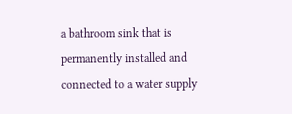a bathroom sink that is permanently installed and connected to a water supply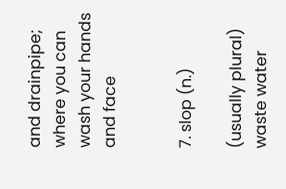and drainpipe; where you can wash your hands and face


7. slop (n.)

(usually plural) waste water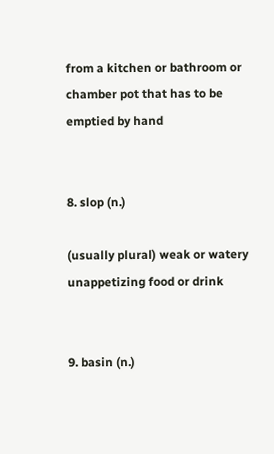from a kitchen or bathroom or chamber pot that has to be emptied by hand


8. slop (n.)

(usually plural) weak or watery unappetizing food or drink


9. basin (n.)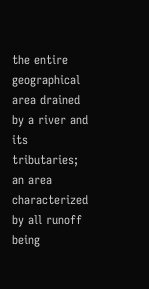the entire geographical area drained by a river and its tributaries; an area characterized by all runoff being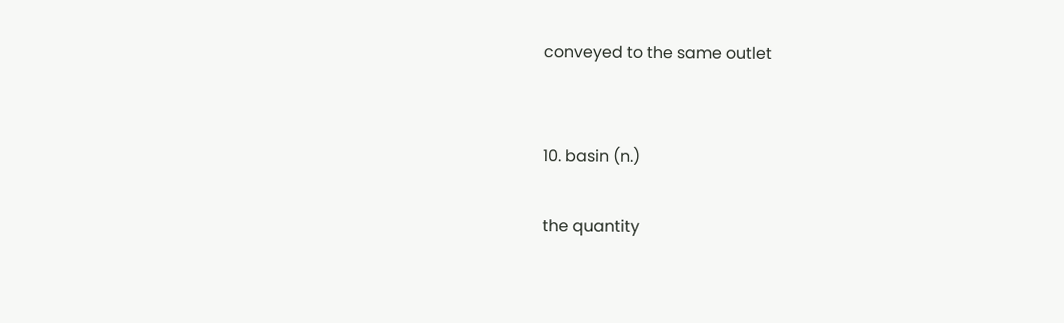conveyed to the same outlet


10. basin (n.)

the quantity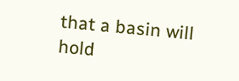that a basin will hold